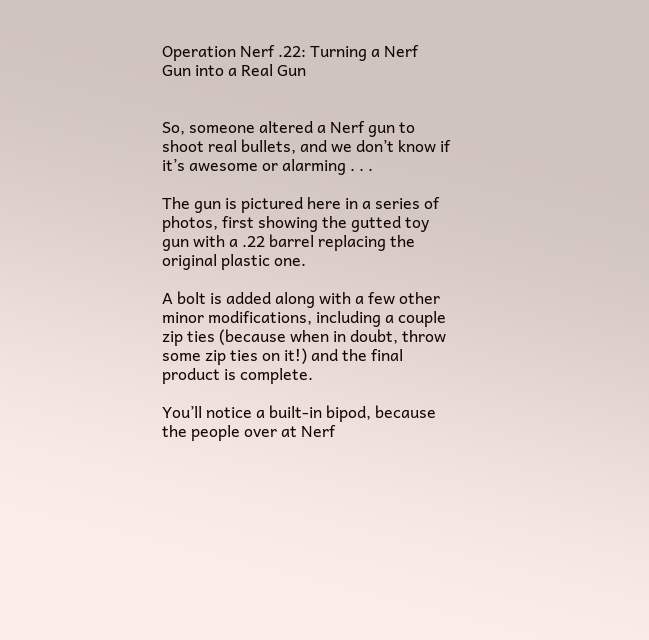Operation Nerf .22: Turning a Nerf Gun into a Real Gun


So, someone altered a Nerf gun to shoot real bullets, and we don’t know if it’s awesome or alarming . . .

The gun is pictured here in a series of photos, first showing the gutted toy gun with a .22 barrel replacing the original plastic one.

A bolt is added along with a few other minor modifications, including a couple zip ties (because when in doubt, throw some zip ties on it!) and the final product is complete.

You’ll notice a built-in bipod, because the people over at Nerf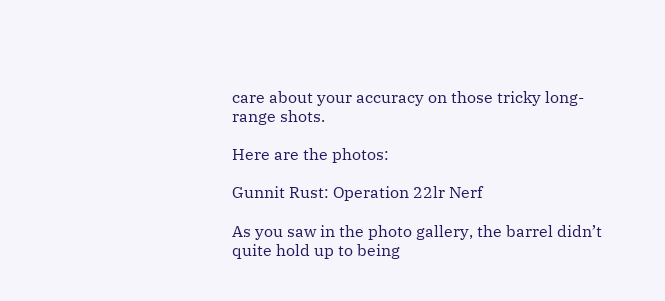care about your accuracy on those tricky long-range shots.

Here are the photos:

Gunnit Rust: Operation 22lr Nerf

As you saw in the photo gallery, the barrel didn’t quite hold up to being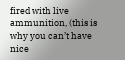fired with live ammunition, (this is why you can’t have nice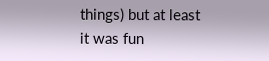things) but at least it was fun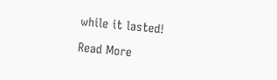while it lasted!

Read More